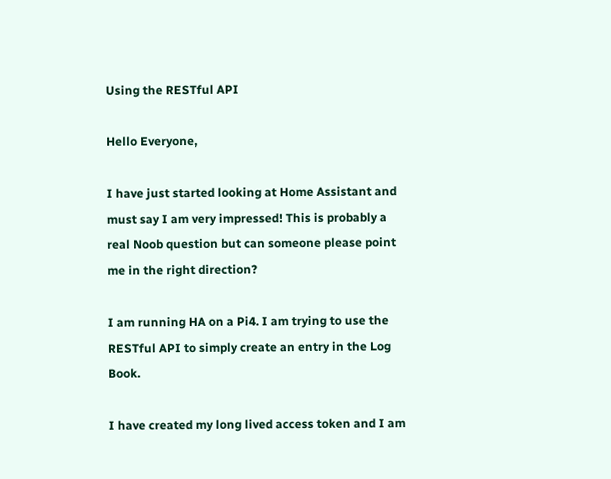Using the RESTful API

Hello Everyone,

I have just started looking at Home Assistant and must say I am very impressed! This is probably a real Noob question but can someone please point me in the right direction?

I am running HA on a Pi4. I am trying to use the RESTful API to simply create an entry in the Log Book.

I have created my long lived access token and I am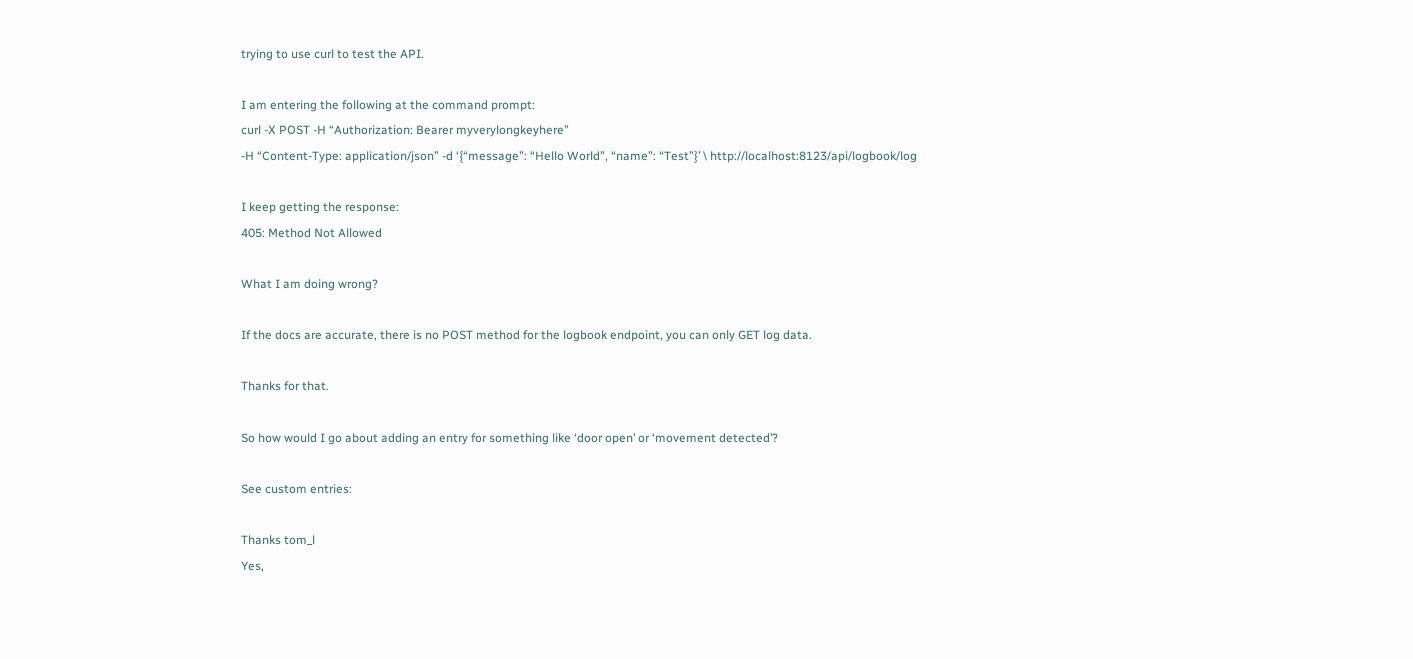trying to use curl to test the API.

I am entering the following at the command prompt:
curl -X POST -H “Authorization: Bearer myverylongkeyhere”
-H “Content-Type: application/json” -d ‘{“message”: “Hello World”, “name”: “Test”}’ \ http://localhost:8123/api/logbook/log

I keep getting the response:
405: Method Not Allowed

What I am doing wrong?

If the docs are accurate, there is no POST method for the logbook endpoint, you can only GET log data.

Thanks for that.

So how would I go about adding an entry for something like ‘door open’ or ‘movement detected’?

See custom entries:

Thanks tom_l
Yes,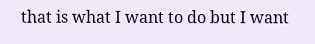that is what I want to do but I want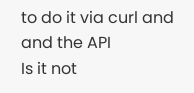to do it via curl and and the API
Is it not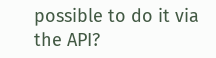possible to do it via the API?